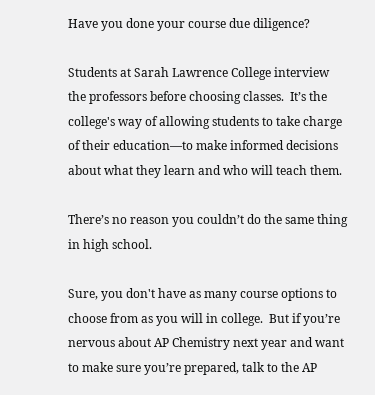Have you done your course due diligence?

Students at Sarah Lawrence College interview the professors before choosing classes.  It’s the college's way of allowing students to take charge of their education—to make informed decisions about what they learn and who will teach them.

There’s no reason you couldn’t do the same thing in high school.

Sure, you don't have as many course options to choose from as you will in college.  But if you’re nervous about AP Chemistry next year and want to make sure you’re prepared, talk to the AP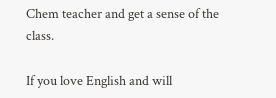Chem teacher and get a sense of the class.

If you love English and will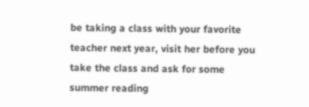be taking a class with your favorite teacher next year, visit her before you take the class and ask for some summer reading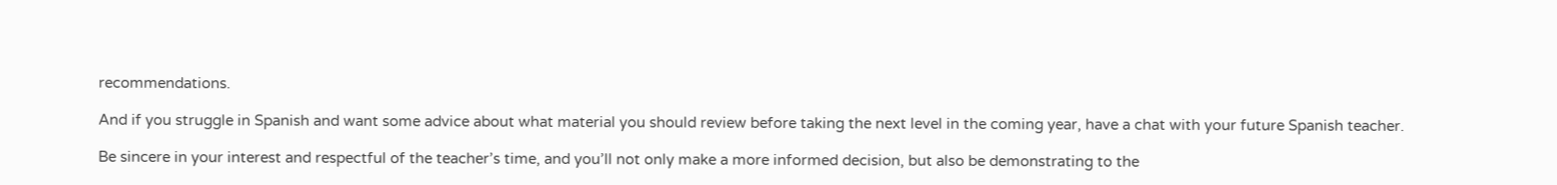recommendations.

And if you struggle in Spanish and want some advice about what material you should review before taking the next level in the coming year, have a chat with your future Spanish teacher.

Be sincere in your interest and respectful of the teacher’s time, and you’ll not only make a more informed decision, but also be demonstrating to the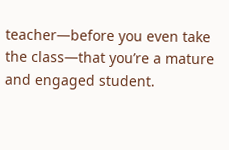teacher—before you even take the class—that you’re a mature and engaged student.